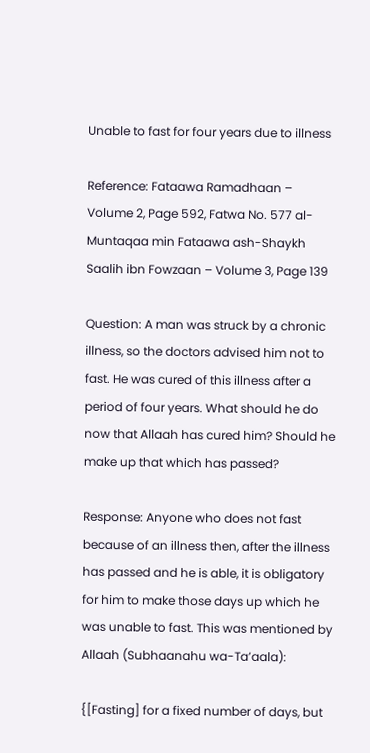Unable to fast for four years due to illness

Reference: Fataawa Ramadhaan – Volume 2, Page 592, Fatwa No. 577 al-Muntaqaa min Fataawa ash-Shaykh Saalih ibn Fowzaan – Volume 3, Page 139

Question: A man was struck by a chronic illness, so the doctors advised him not to fast. He was cured of this illness after a period of four years. What should he do now that Allaah has cured him? Should he make up that which has passed?

Response: Anyone who does not fast because of an illness then, after the illness has passed and he is able, it is obligatory for him to make those days up which he was unable to fast. This was mentioned by Allaah (Subhaanahu wa-Ta’aala):

{[Fasting] for a fixed number of days, but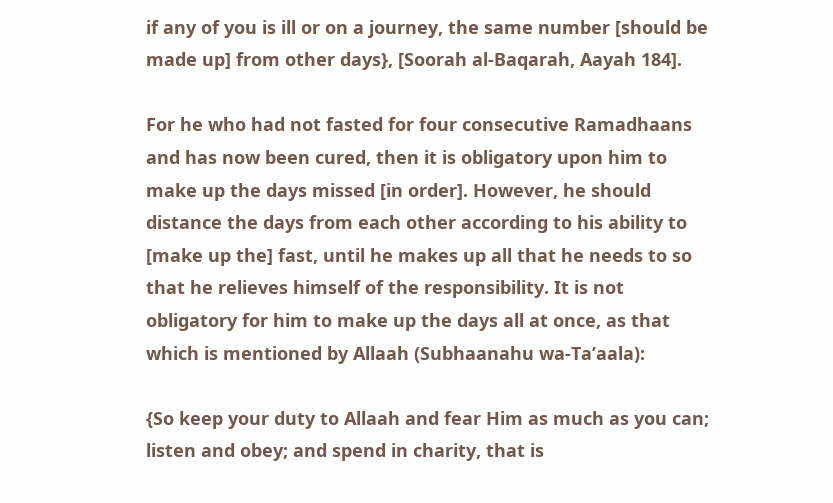if any of you is ill or on a journey, the same number [should be made up] from other days}, [Soorah al-Baqarah, Aayah 184].

For he who had not fasted for four consecutive Ramadhaans and has now been cured, then it is obligatory upon him to make up the days missed [in order]. However, he should distance the days from each other according to his ability to [make up the] fast, until he makes up all that he needs to so that he relieves himself of the responsibility. It is not obligatory for him to make up the days all at once, as that which is mentioned by Allaah (Subhaanahu wa-Ta’aala):

{So keep your duty to Allaah and fear Him as much as you can; listen and obey; and spend in charity, that is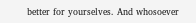better for yourselves. And whosoever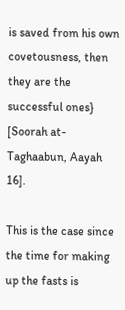is saved from his own covetousness, then they are the successful ones} [Soorah at-Taghaabun, Aayah 16].

This is the case since the time for making up the fasts is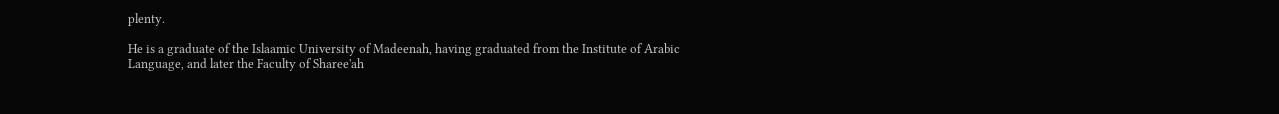plenty.

He is a graduate of the Islaamic University of Madeenah, having graduated from the Institute of Arabic Language, and later the Faculty of Sharee'ah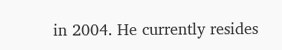in 2004. He currently resides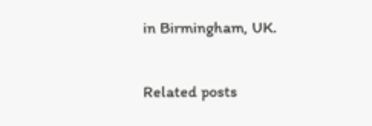in Birmingham, UK.

Related posts